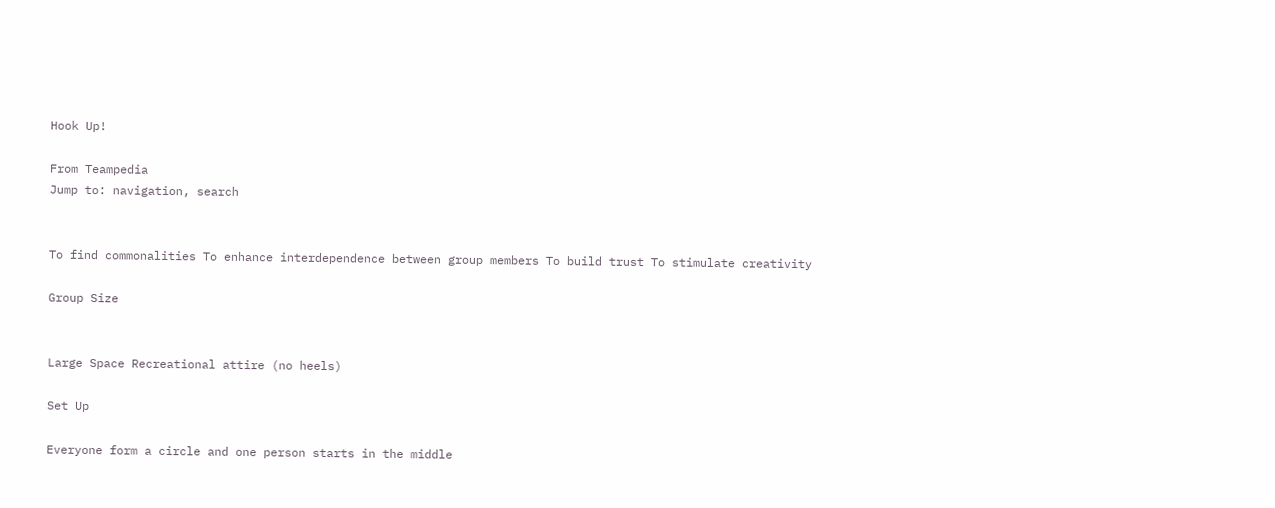Hook Up!

From Teampedia
Jump to: navigation, search


To find commonalities To enhance interdependence between group members To build trust To stimulate creativity

Group Size


Large Space Recreational attire (no heels)

Set Up

Everyone form a circle and one person starts in the middle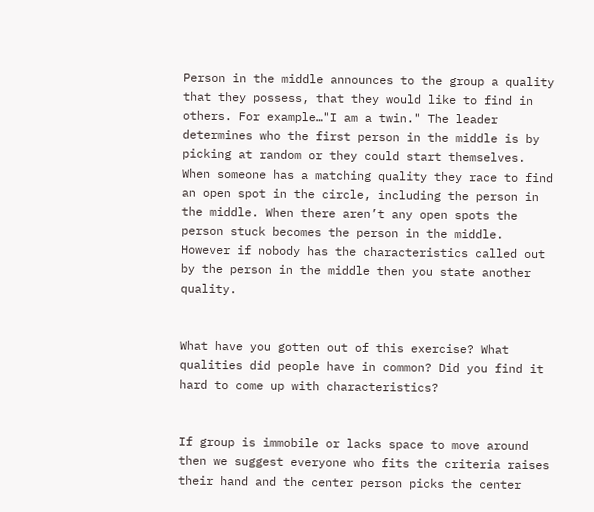Person in the middle announces to the group a quality that they possess, that they would like to find in others. For example…"I am a twin." The leader determines who the first person in the middle is by picking at random or they could start themselves. When someone has a matching quality they race to find an open spot in the circle, including the person in the middle. When there aren’t any open spots the person stuck becomes the person in the middle. However if nobody has the characteristics called out by the person in the middle then you state another quality.


What have you gotten out of this exercise? What qualities did people have in common? Did you find it hard to come up with characteristics?


If group is immobile or lacks space to move around then we suggest everyone who fits the criteria raises their hand and the center person picks the center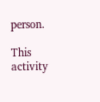person.

This activity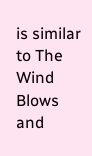is similar to The Wind Blows and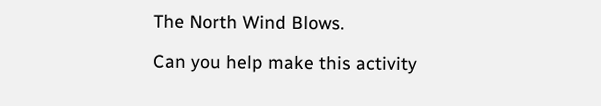The North Wind Blows.

Can you help make this activity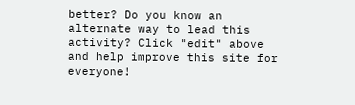better? Do you know an alternate way to lead this activity? Click "edit" above and help improve this site for everyone!